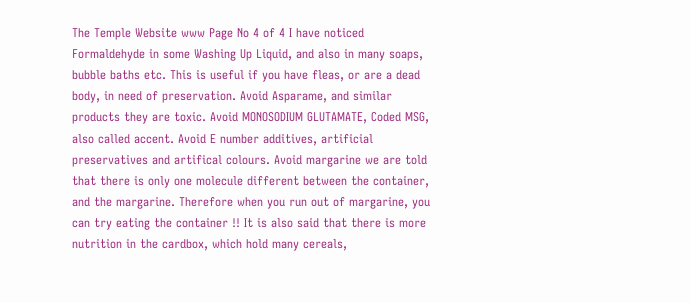The Temple Website www Page No 4 of 4 I have noticed Formaldehyde in some Washing Up Liquid, and also in many soaps, bubble baths etc. This is useful if you have fleas, or are a dead body, in need of preservation. Avoid Asparame, and similar products they are toxic. Avoid MONOSODIUM GLUTAMATE, Coded MSG, also called accent. Avoid E number additives, artificial preservatives and artifical colours. Avoid margarine we are told that there is only one molecule different between the container, and the margarine. Therefore when you run out of margarine, you can try eating the container !! It is also said that there is more nutrition in the cardbox, which hold many cereals,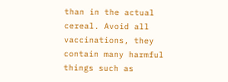than in the actual cereal. Avoid all vaccinations, they contain many harmful things such as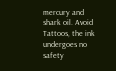mercury and shark oil. Avoid Tattoos, the ink undergoes no safety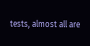tests, almost all are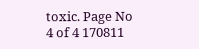toxic. Page No 4 of 4 170811